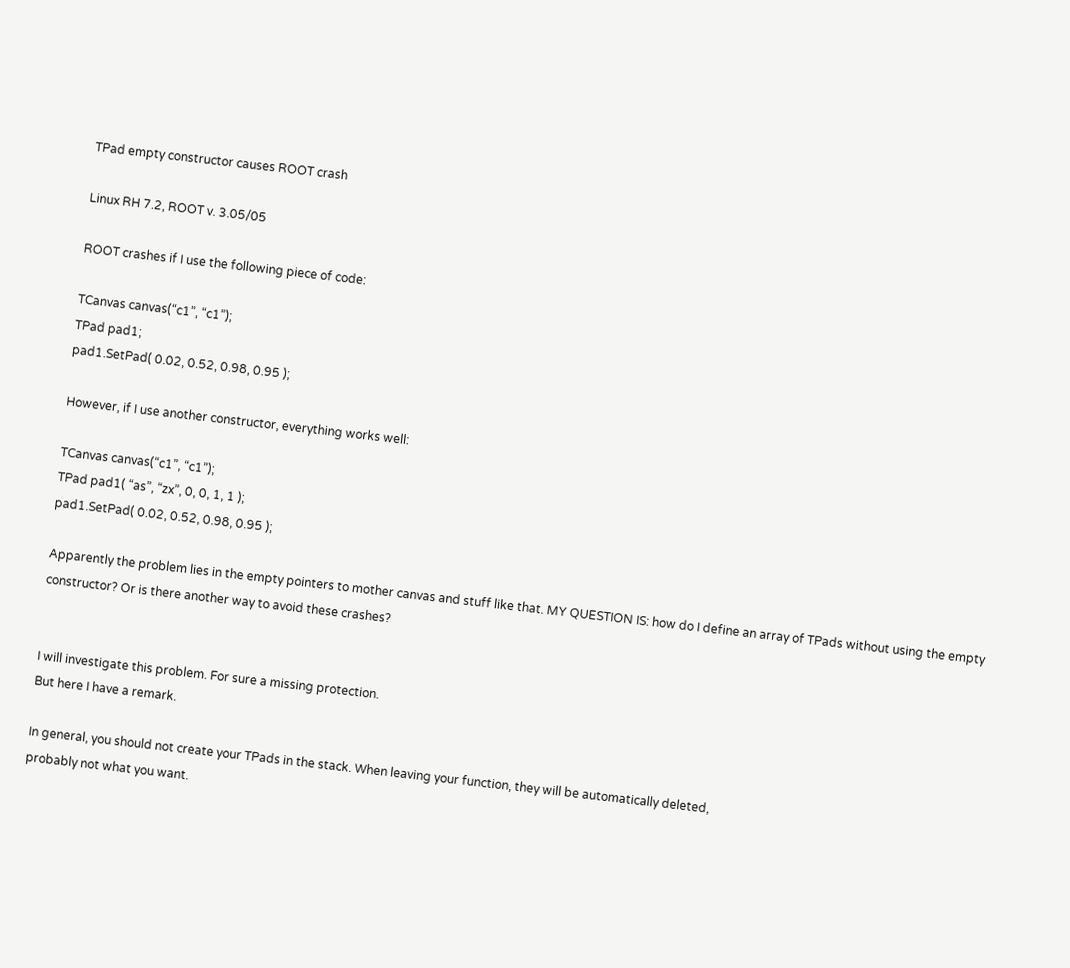TPad empty constructor causes ROOT crash

Linux RH 7.2, ROOT v. 3.05/05

ROOT crashes if I use the following piece of code:

TCanvas canvas(“c1”, “c1”);
TPad pad1;
pad1.SetPad( 0.02, 0.52, 0.98, 0.95 );

However, if I use another constructor, everything works well:

TCanvas canvas(“c1”, “c1”);
TPad pad1( “as”, “zx”, 0, 0, 1, 1 );
pad1.SetPad( 0.02, 0.52, 0.98, 0.95 );

Apparently the problem lies in the empty pointers to mother canvas and stuff like that. MY QUESTION IS: how do I define an array of TPads without using the empty constructor? Or is there another way to avoid these crashes?


I will investigate this problem. For sure a missing protection.
But here I have a remark.

In general, you should not create your TPads in the stack. When leaving your function, they will be automatically deleted,
probably not what you want.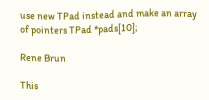use new TPad instead and make an array
of pointers TPad *pads[10];

Rene Brun

This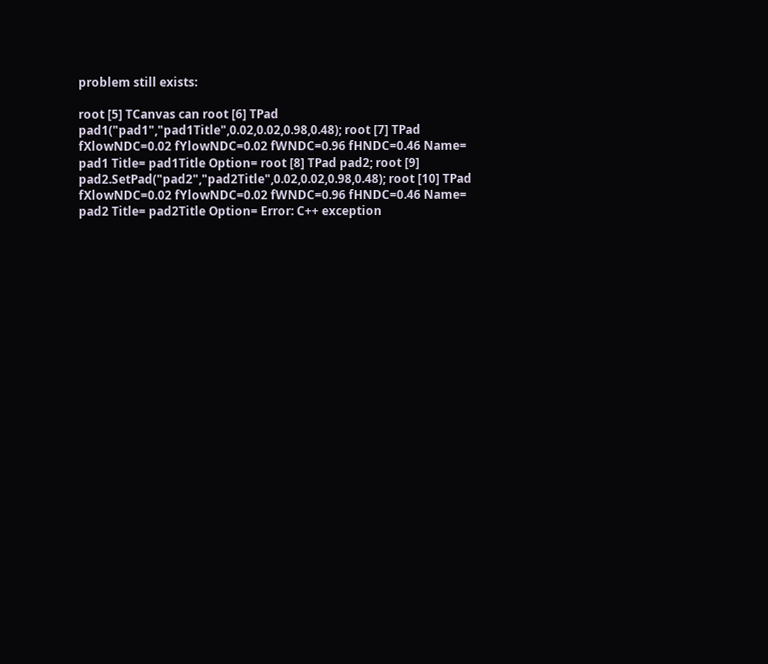problem still exists:

root [5] TCanvas can root [6] TPad pad1("pad1","pad1Title",0.02,0.02,0.98,0.48); root [7] TPad fXlowNDC=0.02 fYlowNDC=0.02 fWNDC=0.96 fHNDC=0.46 Name= pad1 Title= pad1Title Option= root [8] TPad pad2; root [9] pad2.SetPad("pad2","pad2Title",0.02,0.02,0.98,0.48); root [10] TPad fXlowNDC=0.02 fYlowNDC=0.02 fWNDC=0.96 fHNDC=0.46 Name= pad2 Title= pad2Title Option= Error: C++ exception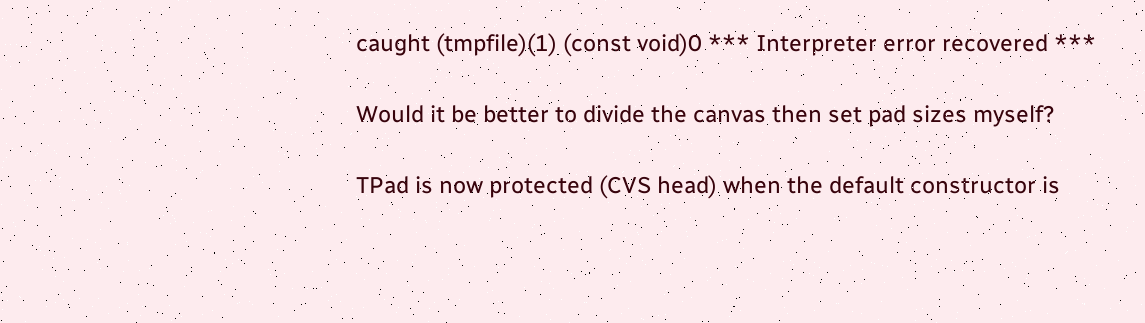caught (tmpfile)(1) (const void)0 *** Interpreter error recovered ***

Would it be better to divide the canvas then set pad sizes myself?

TPad is now protected (CVS head) when the default constructor is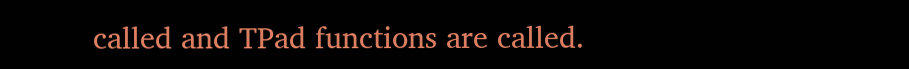called and TPad functions are called.